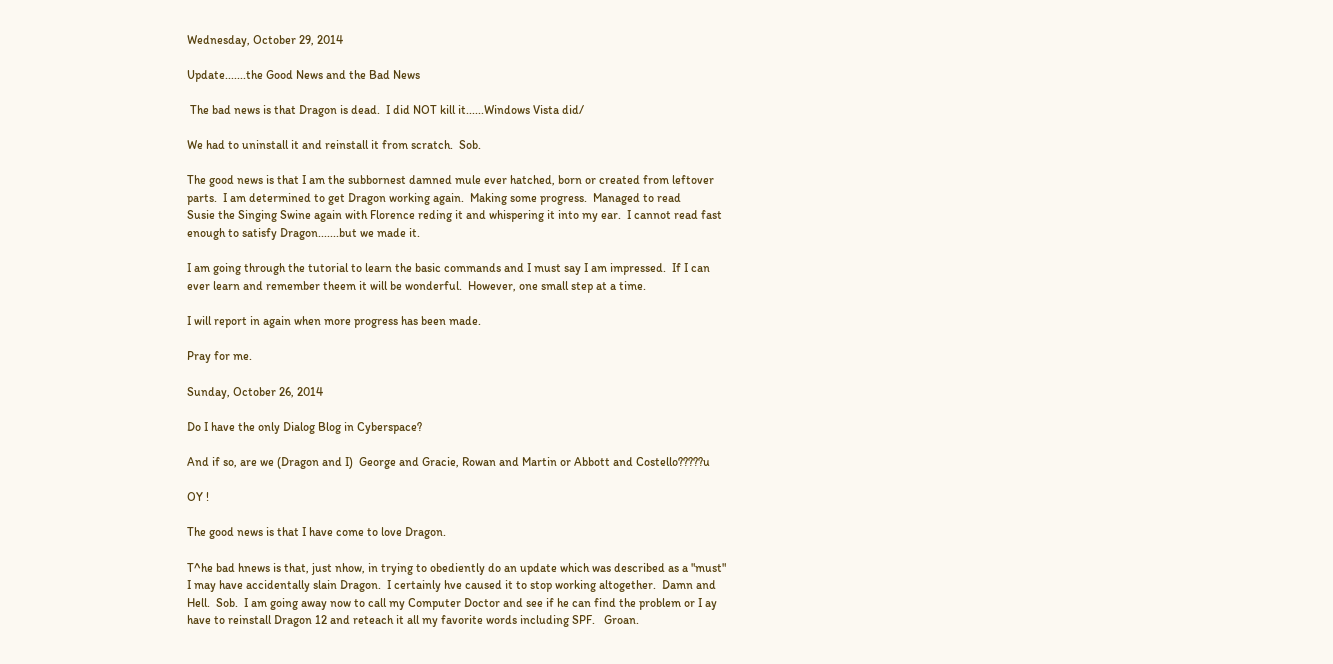Wednesday, October 29, 2014

Update.......the Good News and the Bad News

 The bad news is that Dragon is dead.  I did NOT kill it......Windows Vista did/

We had to uninstall it and reinstall it from scratch.  Sob.

The good news is that I am the subbornest damned mule ever hatched, born or created from leftover parts.  I am determined to get Dragon working again.  Making some progress.  Managed to read
Susie the Singing Swine again with Florence reding it and whispering it into my ear.  I cannot read fast enough to satisfy Dragon.......but we made it.

I am going through the tutorial to learn the basic commands and I must say I am impressed.  If I can ever learn and remember theem it will be wonderful.  However, one small step at a time.

I will report in again when more progress has been made.

Pray for me.

Sunday, October 26, 2014

Do I have the only Dialog Blog in Cyberspace?

And if so, are we (Dragon and I)  George and Gracie, Rowan and Martin or Abbott and Costello?????u

OY !

The good news is that I have come to love Dragon.

T^he bad hnews is that, just nhow, in trying to obediently do an update which was described as a "must" I may have accidentally slain Dragon.  I certainly hve caused it to stop working altogether.  Damn and Hell.  Sob.  I am going away now to call my Computer Doctor and see if he can find the problem or I ay have to reinstall Dragon 12 and reteach it all my favorite words including SPF.   Groan.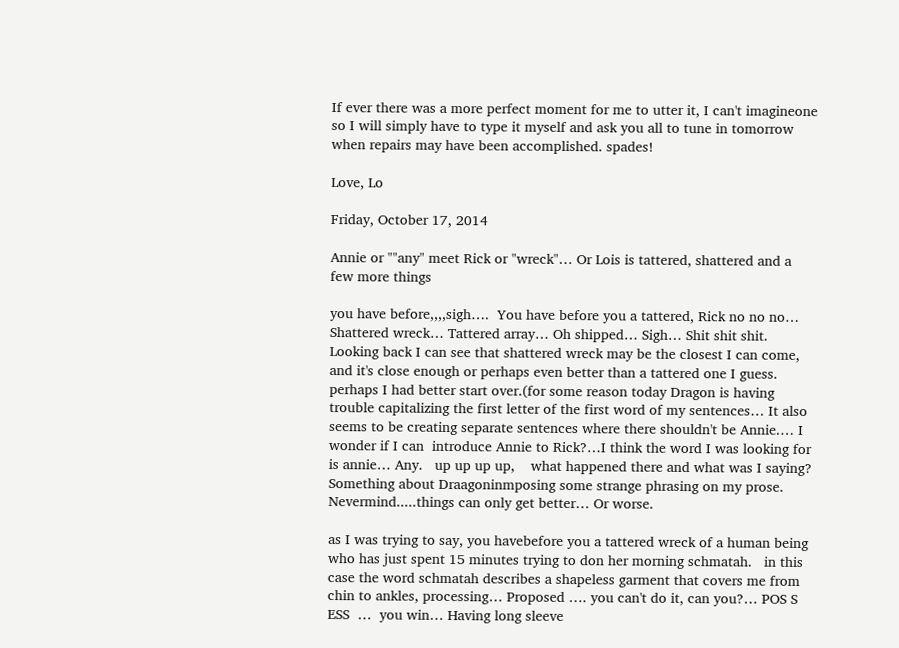If ever there was a more perfect moment for me to utter it, I can't imagineone so I will simply have to type it myself and ask you all to tune in tomorrow when repairs may have been accomplished. spades!

Love, Lo

Friday, October 17, 2014

Annie or ""any" meet Rick or "wreck"… Or Lois is tattered, shattered and a few more things

you have before,,,,sigh….  You have before you a tattered, Rick no no no… Shattered wreck… Tattered array… Oh shipped… Sigh… Shit shit shit. Looking back I can see that shattered wreck may be the closest I can come, and it's close enough or perhaps even better than a tattered one I guess.  perhaps I had better start over.(for some reason today Dragon is having trouble capitalizing the first letter of the first word of my sentences… It also seems to be creating separate sentences where there shouldn't be Annie.… I wonder if I can  introduce Annie to Rick?…I think the word I was looking for is annie… Any.   up up up up,    what happened there and what was I saying?   Something about Draagoninmposing some strange phrasing on my prose.  Nevermind.....things can only get better… Or worse.

as I was trying to say, you havebefore you a tattered wreck of a human being who has just spent 15 minutes trying to don her morning schmatah.   in this case the word schmatah describes a shapeless garment that covers me from chin to ankles, processing… Proposed …. you can't do it, can you?… POS S ESS  …  you win… Having long sleeve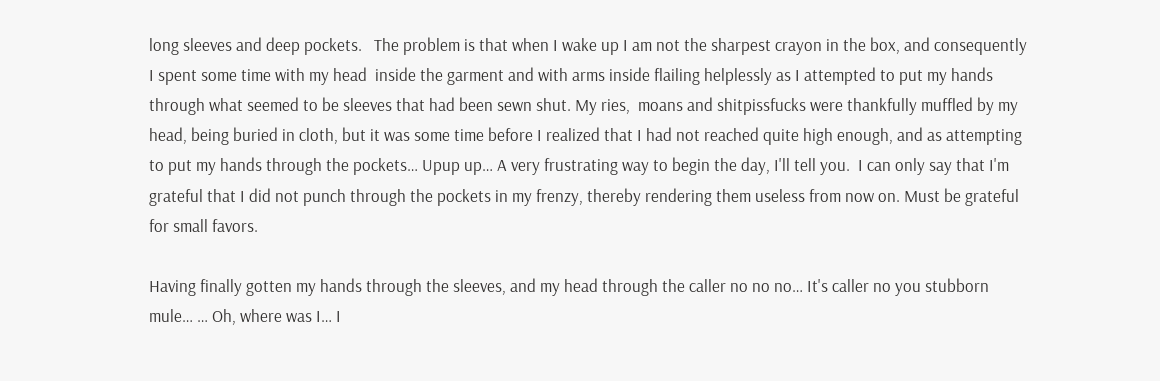long sleeves and deep pockets.   The problem is that when I wake up I am not the sharpest crayon in the box, and consequently I spent some time with my head  inside the garment and with arms inside flailing helplessly as I attempted to put my hands through what seemed to be sleeves that had been sewn shut. My ries,  moans and shitpissfucks were thankfully muffled by my head, being buried in cloth, but it was some time before I realized that I had not reached quite high enough, and as attempting to put my hands through the pockets… Upup up… A very frustrating way to begin the day, I'll tell you.  I can only say that I'm grateful that I did not punch through the pockets in my frenzy, thereby rendering them useless from now on. Must be grateful for small favors.

Having finally gotten my hands through the sleeves, and my head through the caller no no no… It's caller no you stubborn mule… … Oh, where was I… I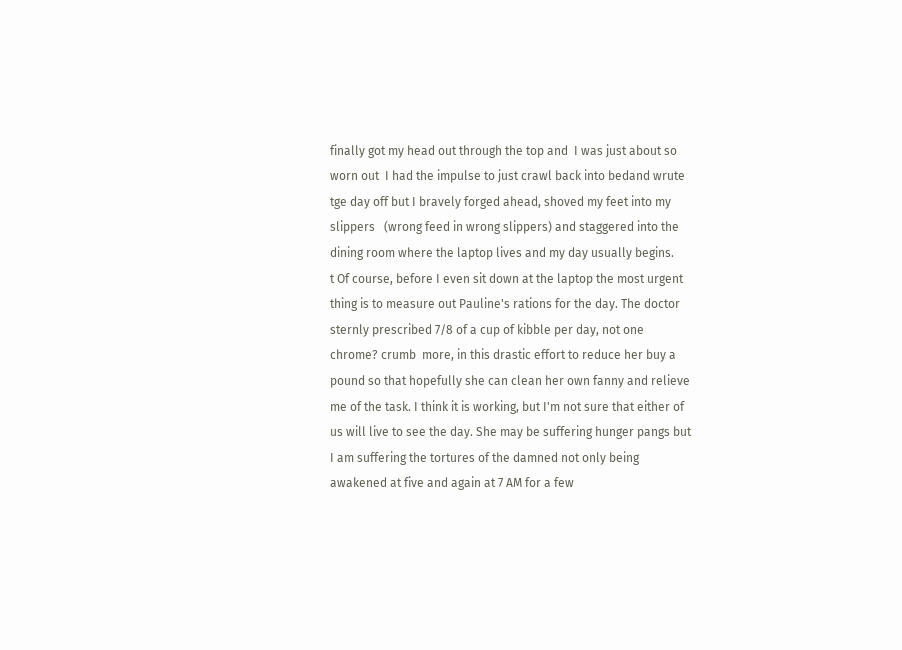finally got my head out through the top and  I was just about so worn out  I had the impulse to just crawl back into bedand wrute tge day off but I bravely forged ahead, shoved my feet into my slippers   (wrong feed in wrong slippers) and staggered into the dining room where the laptop lives and my day usually begins.
t Of course, before I even sit down at the laptop the most urgent thing is to measure out Pauline's rations for the day. The doctor sternly prescribed 7/8 of a cup of kibble per day, not one chrome? crumb  more, in this drastic effort to reduce her buy a pound so that hopefully she can clean her own fanny and relieve me of the task. I think it is working, but I'm not sure that either of us will live to see the day. She may be suffering hunger pangs but I am suffering the tortures of the damned not only being awakened at five and again at 7 AM for a few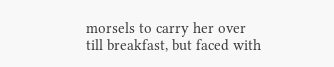morsels to carry her over till breakfast, but faced with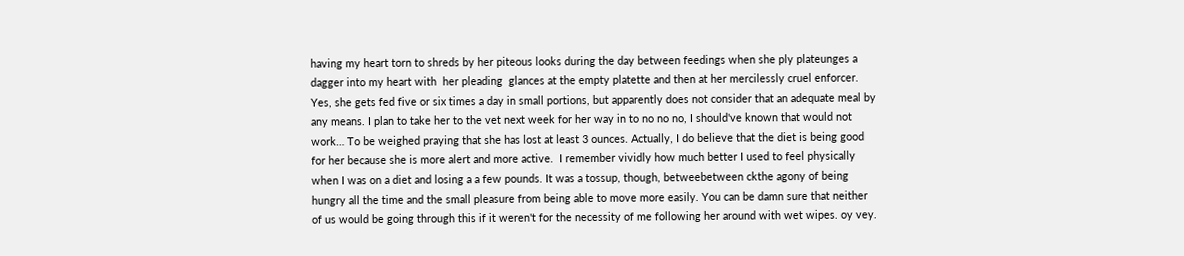having my heart torn to shreds by her piteous looks during the day between feedings when she ply plateunges a dagger into my heart with  her pleading  glances at the empty platette and then at her mercilessly cruel enforcer. Yes, she gets fed five or six times a day in small portions, but apparently does not consider that an adequate meal by any means. I plan to take her to the vet next week for her way in to no no no, I should've known that would not  work… To be weighed praying that she has lost at least 3 ounces. Actually, I do believe that the diet is being good for her because she is more alert and more active.  I remember vividly how much better I used to feel physically when I was on a diet and losing a a few pounds. It was a tossup, though, betweebetween ckthe agony of being hungry all the time and the small pleasure from being able to move more easily. You can be damn sure that neither of us would be going through this if it weren't for the necessity of me following her around with wet wipes. oy vey.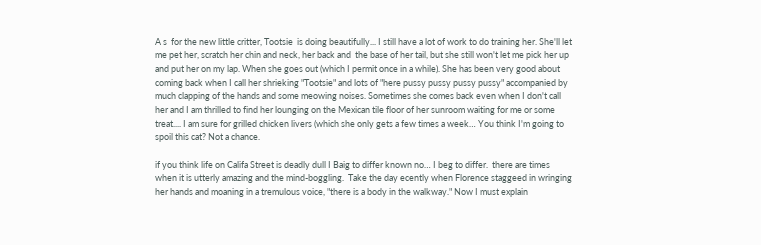A s  for the new little critter, Tootsie  is doing beautifully... I still have a lot of work to do training her. She'll let me pet her, scratch her chin and neck, her back and  the base of her tail, but she still won't let me pick her up and put her on my lap. When she goes out (which I permit once in a while). She has been very good about coming back when I call her shrieking "Tootsie" and lots of "here pussy pussy pussy pussy" accompanied by much clapping of the hands and some meowing noises. Sometimes she comes back even when I don't call her and I am thrilled to find her lounging on the Mexican tile floor of her sunroom waiting for me or some treat.... I am sure for grilled chicken livers (which she only gets a few times a week… You think I'm going to spoil this cat? Not a chance.

if you think life on Califa Street is deadly dull I Baig to differ known no… I beg to differ.  there are times when it is utterly amazing and the mind-boggling.  Take the day ecently when Florence staggeed in wringing her hands and moaning in a tremulous voice, "there is a body in the walkway." Now I must explain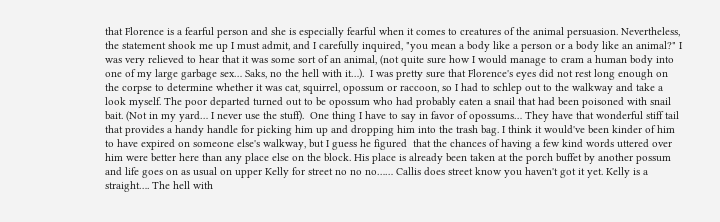that Florence is a fearful person and she is especially fearful when it comes to creatures of the animal persuasion. Nevertheless, the statement shook me up I must admit, and I carefully inquired, "you mean a body like a person or a body like an animal?" I was very relieved to hear that it was some sort of an animal, (not quite sure how I would manage to cram a human body into one of my large garbage sex… Saks, no the hell with it…).  I was pretty sure that Florence's eyes did not rest long enough on the corpse to determine whether it was cat, squirrel, opossum or raccoon, so I had to schlep out to the walkway and take a look myself. The poor departed turned out to be opossum who had probably eaten a snail that had been poisoned with snail bait. (Not in my yard… I never use the stuff).  One thing I have to say in favor of opossums… They have that wonderful stiff tail that provides a handy handle for picking him up and dropping him into the trash bag. I think it would've been kinder of him to have expired on someone else's walkway, but I guess he figured  that the chances of having a few kind words uttered over him were better here than any place else on the block. His place is already been taken at the porch buffet by another possum and life goes on as usual on upper Kelly for street no no no…… Callis does street know you haven't got it yet. Kelly is a straight…. The hell with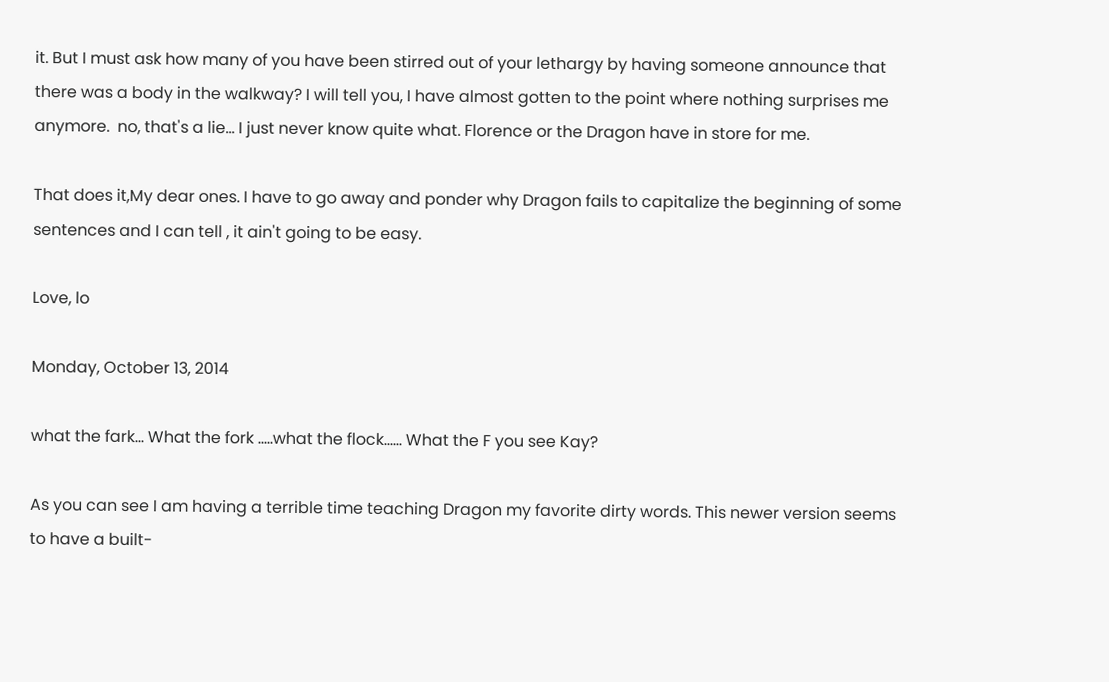it. But I must ask how many of you have been stirred out of your lethargy by having someone announce that there was a body in the walkway? I will tell you, I have almost gotten to the point where nothing surprises me anymore.  no, that's a lie… I just never know quite what. Florence or the Dragon have in store for me.

That does it,My dear ones. I have to go away and ponder why Dragon fails to capitalize the beginning of some sentences and I can tell , it ain't going to be easy.

Love, lo

Monday, October 13, 2014

what the fark… What the fork .....what the flock…… What the F you see Kay?

As you can see I am having a terrible time teaching Dragon my favorite dirty words. This newer version seems to have a built-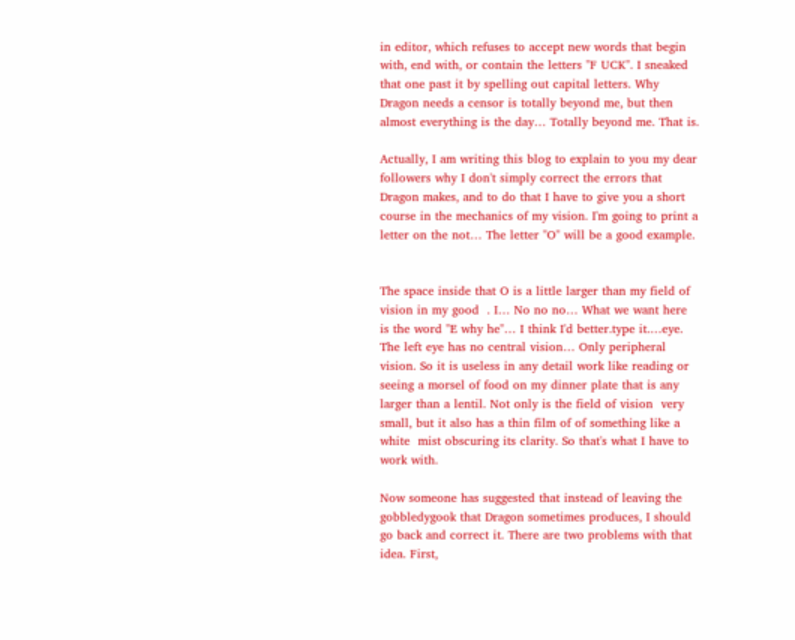in editor, which refuses to accept new words that begin with, end with, or contain the letters "F UCK". I sneaked that one past it by spelling out capital letters. Why Dragon needs a censor is totally beyond me, but then almost everything is the day… Totally beyond me. That is.

Actually, I am writing this blog to explain to you my dear followers why I don't simply correct the errors that Dragon makes, and to do that I have to give you a short course in the mechanics of my vision. I'm going to print a letter on the not… The letter "O" will be a good example.


The space inside that O is a little larger than my field of vision in my good  . I… No no no… What we want here is the word "E why he"… I think I'd better.type it.…eye.  The left eye has no central vision… Only peripheral vision. So it is useless in any detail work like reading or seeing a morsel of food on my dinner plate that is any larger than a lentil. Not only is the field of vision  very small, but it also has a thin film of of something like a white  mist obscuring its clarity. So that's what I have to work with.

Now someone has suggested that instead of leaving the gobbledygook that Dragon sometimes produces, I should go back and correct it. There are two problems with that idea. First,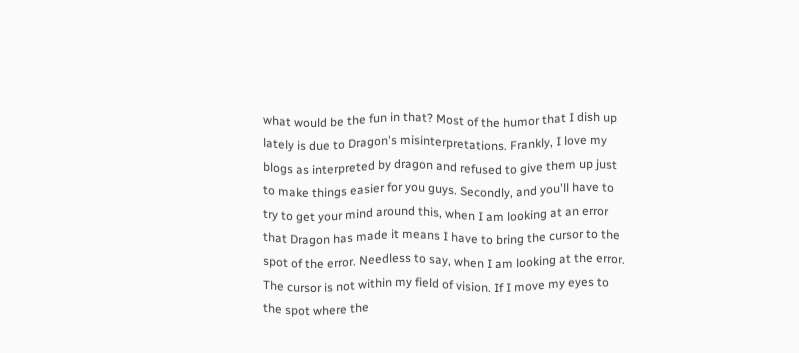what would be the fun in that? Most of the humor that I dish up lately is due to Dragon's misinterpretations. Frankly, I love my blogs as interpreted by dragon and refused to give them up just to make things easier for you guys. Secondly, and you'll have to try to get your mind around this, when I am looking at an error that Dragon has made it means I have to bring the cursor to the spot of the error. Needless to say, when I am looking at the error. The cursor is not within my field of vision. If I move my eyes to the spot where the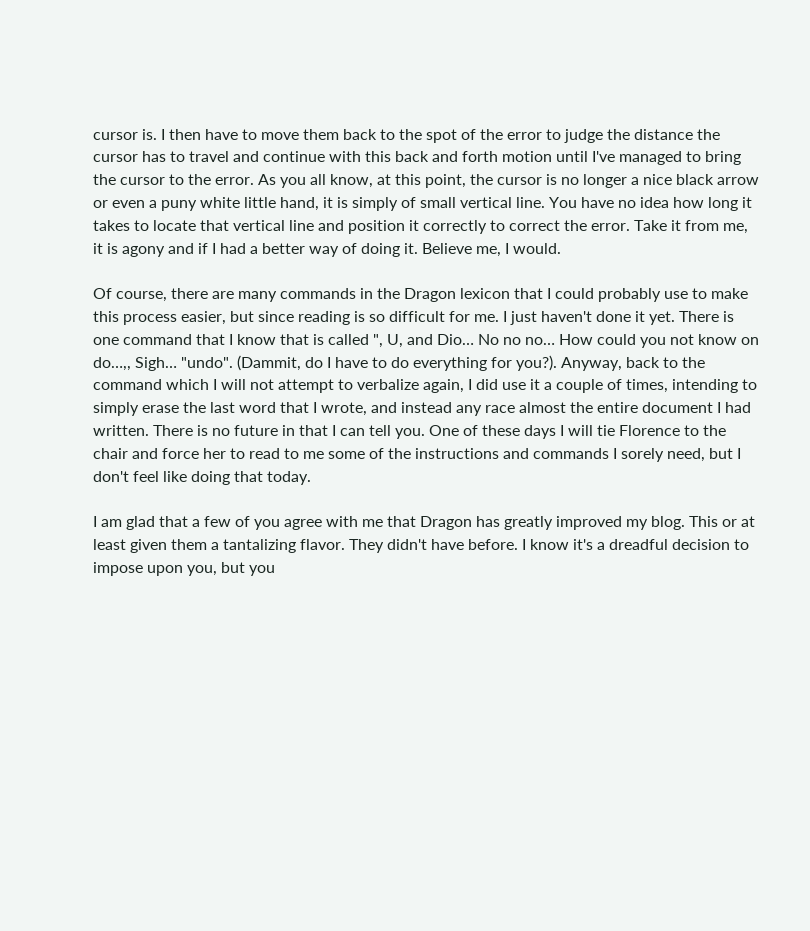cursor is. I then have to move them back to the spot of the error to judge the distance the cursor has to travel and continue with this back and forth motion until I've managed to bring the cursor to the error. As you all know, at this point, the cursor is no longer a nice black arrow or even a puny white little hand, it is simply of small vertical line. You have no idea how long it takes to locate that vertical line and position it correctly to correct the error. Take it from me, it is agony and if I had a better way of doing it. Believe me, I would.

Of course, there are many commands in the Dragon lexicon that I could probably use to make this process easier, but since reading is so difficult for me. I just haven't done it yet. There is one command that I know that is called ", U, and Dio… No no no… How could you not know on do…,, Sigh… "undo". (Dammit, do I have to do everything for you?). Anyway, back to the command which I will not attempt to verbalize again, I did use it a couple of times, intending to simply erase the last word that I wrote, and instead any race almost the entire document I had written. There is no future in that I can tell you. One of these days I will tie Florence to the chair and force her to read to me some of the instructions and commands I sorely need, but I don't feel like doing that today.

I am glad that a few of you agree with me that Dragon has greatly improved my blog. This or at least given them a tantalizing flavor. They didn't have before. I know it's a dreadful decision to impose upon you, but you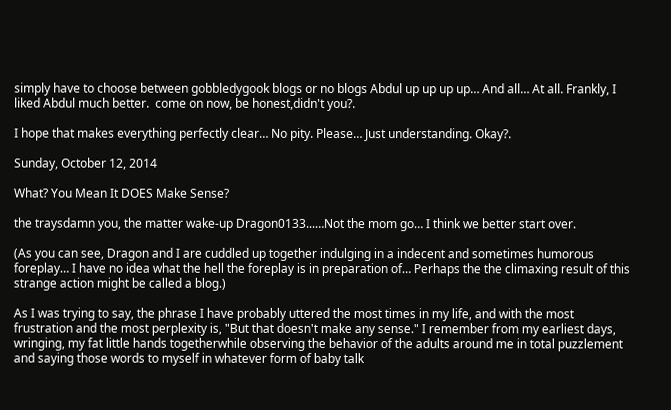simply have to choose between gobbledygook blogs or no blogs Abdul up up up up… And all… At all. Frankly, I liked Abdul much better.  come on now, be honest,didn't you?.

I hope that makes everything perfectly clear… No pity. Please… Just understanding. Okay?.

Sunday, October 12, 2014

What? You Mean It DOES Make Sense?

the traysdamn you, the matter wake-up Dragon0133...…Not the mom go… I think we better start over.

(As you can see, Dragon and I are cuddled up together indulging in a indecent and sometimes humorous foreplay… I have no idea what the hell the foreplay is in preparation of… Perhaps the the climaxing result of this strange action might be called a blog.)

As I was trying to say, the phrase I have probably uttered the most times in my life, and with the most frustration and the most perplexity is, "But that doesn't make any sense." I remember from my earliest days, wringing, my fat little hands togetherwhile observing the behavior of the adults around me in total puzzlement and saying those words to myself in whatever form of baby talk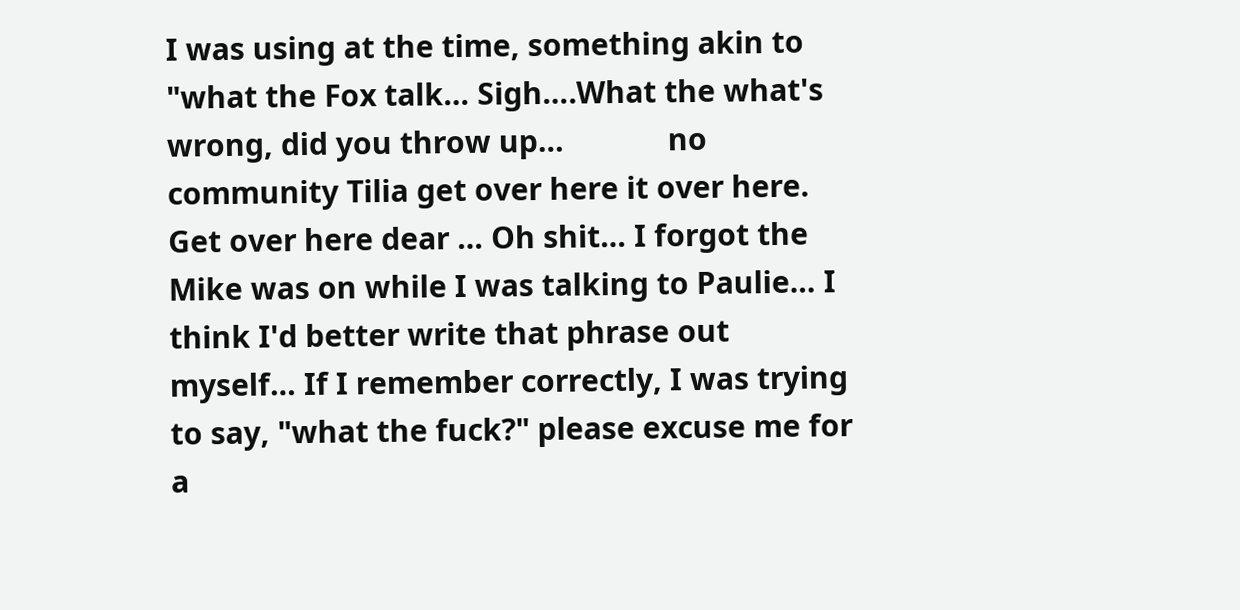I was using at the time, something akin to "what the Fox talk… Sigh….What the what's wrong, did you throw up…             no community Tilia get over here it over here.
Get over here dear … Oh shit… I forgot the Mike was on while I was talking to Paulie… I think I'd better write that phrase out myself… If I remember correctly, I was trying to say, "what the fuck?" please excuse me for a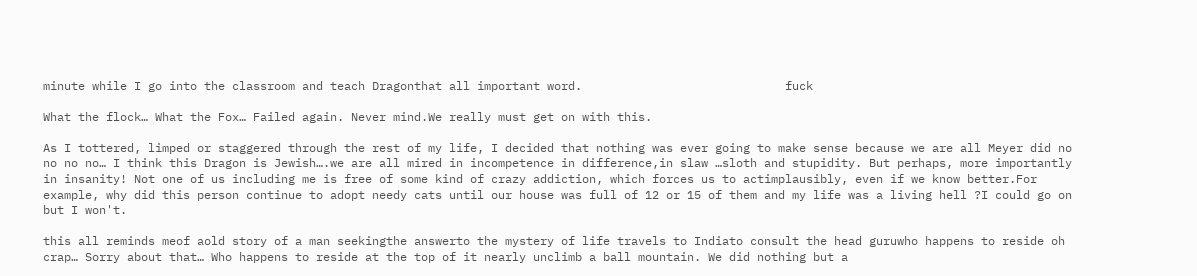minute while I go into the classroom and teach Dragonthat all important word.                             fuck

What the flock… What the Fox… Failed again. Never mind.We really must get on with this.

As I tottered, limped or staggered through the rest of my life, I decided that nothing was ever going to make sense because we are all Meyer did no no no no… I think this Dragon is Jewish….we are all mired in incompetence in difference,in slaw …sloth and stupidity. But perhaps, more importantly in insanity! Not one of us including me is free of some kind of crazy addiction, which forces us to actimplausibly, even if we know better.For example, why did this person continue to adopt needy cats until our house was full of 12 or 15 of them and my life was a living hell ?I could go on but I won't.

this all reminds meof aold story of a man seekingthe answerto the mystery of life travels to Indiato consult the head guruwho happens to reside oh crap… Sorry about that… Who happens to reside at the top of it nearly unclimb a ball mountain. We did nothing but a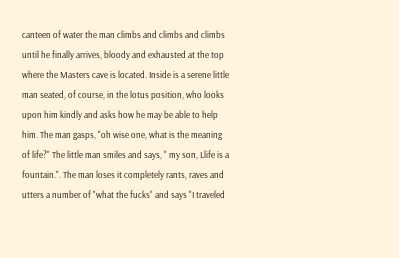canteen of water the man climbs and climbs and climbs  until he finally arrives, bloody and exhausted at the top where the Masters cave is located. Inside is a serene little man seated, of course, in the lotus position, who looks upon him kindly and asks how he may be able to help him. The man gasps, "oh wise one, what is the meaning of life?" The little man smiles and says, " my son, Llife is a fountain.". The man loses it completely rants, raves and utters a number of "what the fucks" and says "I traveled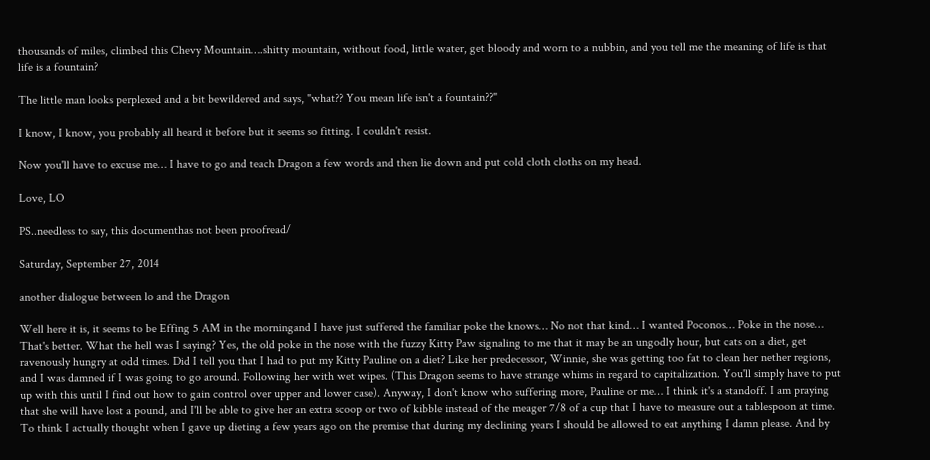thousands of miles, climbed this Chevy Mountain….shitty mountain, without food, little water, get bloody and worn to a nubbin, and you tell me the meaning of life is that life is a fountain?

The little man looks perplexed and a bit bewildered and says, "what?? You mean life isn't a fountain??"

I know, I know, you probably all heard it before but it seems so fitting. I couldn't resist.

Now you'll have to excuse me… I have to go and teach Dragon a few words and then lie down and put cold cloth cloths on my head.

Love, LO

PS..needless to say, this documenthas not been proofread/

Saturday, September 27, 2014

another dialogue between lo and the Dragon

Well here it is, it seems to be Effing 5 AM in the morningand I have just suffered the familiar poke the knows… No not that kind… I wanted Poconos… Poke in the nose… That's better. What the hell was I saying? Yes, the old poke in the nose with the fuzzy Kitty Paw signaling to me that it may be an ungodly hour, but cats on a diet, get ravenously hungry at odd times. Did I tell you that I had to put my Kitty Pauline on a diet? Like her predecessor, Winnie, she was getting too fat to clean her nether regions, and I was damned if I was going to go around. Following her with wet wipes. (This Dragon seems to have strange whims in regard to capitalization. You'll simply have to put up with this until I find out how to gain control over upper and lower case). Anyway, I don't know who suffering more, Pauline or me… I think it's a standoff. I am praying that she will have lost a pound, and I'll be able to give her an extra scoop or two of kibble instead of the meager 7/8 of a cup that I have to measure out a tablespoon at time. To think I actually thought when I gave up dieting a few years ago on the premise that during my declining years I should be allowed to eat anything I damn please. And by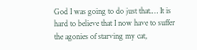God I was going to do just that.… It is hard to believe that I now have to suffer the agonies of starving my cat,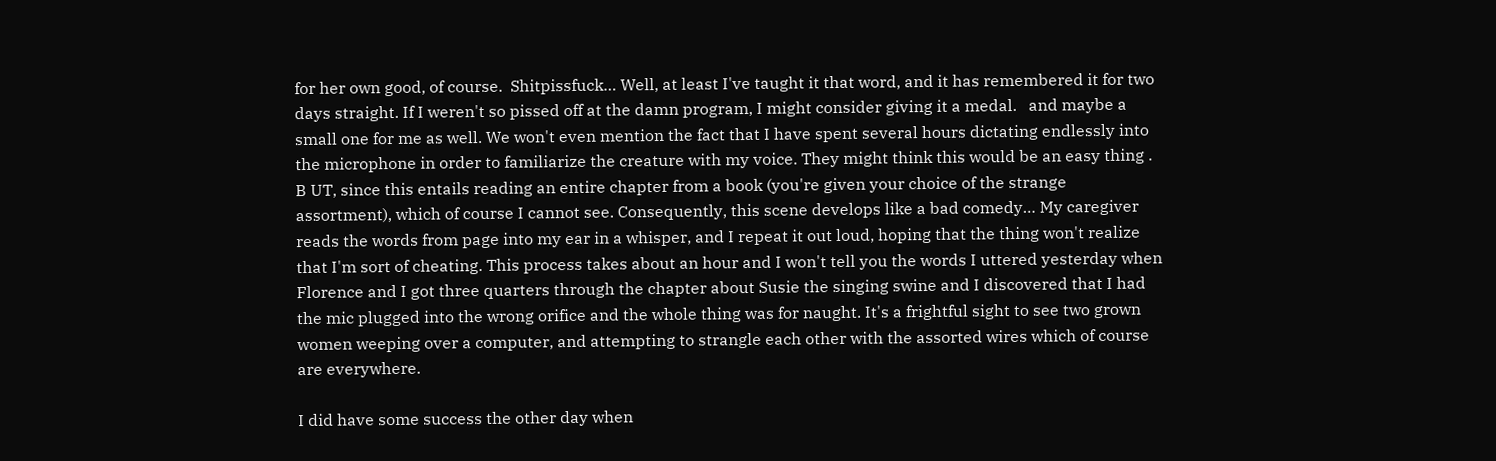for her own good, of course.  Shitpissfuck… Well, at least I've taught it that word, and it has remembered it for two days straight. If I weren't so pissed off at the damn program, I might consider giving it a medal.   and maybe a small one for me as well. We won't even mention the fact that I have spent several hours dictating endlessly into the microphone in order to familiarize the creature with my voice. They might think this would be an easy thing . B UT, since this entails reading an entire chapter from a book (you're given your choice of the strange assortment), which of course I cannot see. Consequently, this scene develops like a bad comedy… My caregiver reads the words from page into my ear in a whisper, and I repeat it out loud, hoping that the thing won't realize that I'm sort of cheating. This process takes about an hour and I won't tell you the words I uttered yesterday when Florence and I got three quarters through the chapter about Susie the singing swine and I discovered that I had the mic plugged into the wrong orifice and the whole thing was for naught. It's a frightful sight to see two grown women weeping over a computer, and attempting to strangle each other with the assorted wires which of course are everywhere.

I did have some success the other day when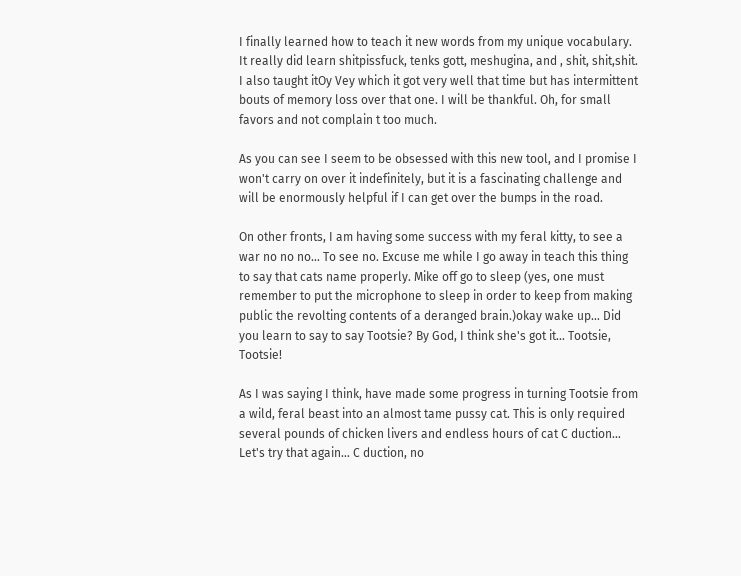I finally learned how to teach it new words from my unique vocabulary. It really did learn shitpissfuck, tenks gott, meshugina, and , shit, shit,shit. I also taught itOy Vey which it got very well that time but has intermittent bouts of memory loss over that one. I will be thankful. Oh, for small favors and not complain t too much.

As you can see I seem to be obsessed with this new tool, and I promise I won't carry on over it indefinitely, but it is a fascinating challenge and will be enormously helpful if I can get over the bumps in the road.

On other fronts, I am having some success with my feral kitty, to see a war no no no… To see no. Excuse me while I go away in teach this thing to say that cats name properly. Mike off go to sleep (yes, one must remember to put the microphone to sleep in order to keep from making public the revolting contents of a deranged brain.)okay wake up… Did you learn to say to say Tootsie? By God, I think she's got it… Tootsie, Tootsie!

As I was saying I think, have made some progress in turning Tootsie from a wild, feral beast into an almost tame pussy cat. This is only required several pounds of chicken livers and endless hours of cat C duction… Let's try that again… C duction, no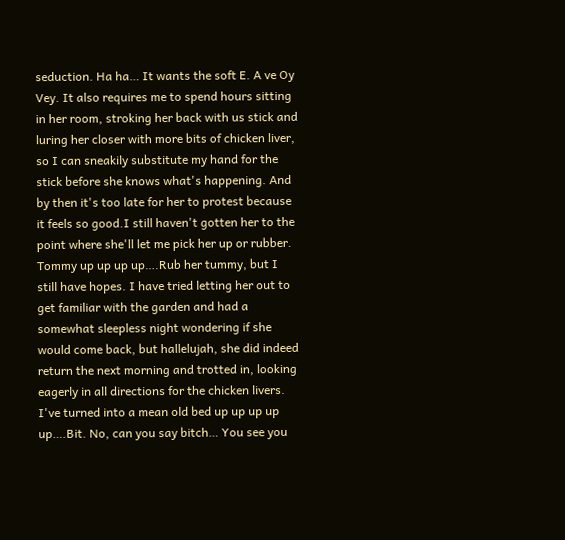seduction. Ha ha… It wants the soft E. A ve Oy Vey. It also requires me to spend hours sitting in her room, stroking her back with us stick and luring her closer with more bits of chicken liver, so I can sneakily substitute my hand for the stick before she knows what's happening. And by then it's too late for her to protest because it feels so good.I still haven't gotten her to the point where she'll let me pick her up or rubber. Tommy up up up up….Rub her tummy, but I still have hopes. I have tried letting her out to get familiar with the garden and had a somewhat sleepless night wondering if she would come back, but hallelujah, she did indeed return the next morning and trotted in, looking eagerly in all directions for the chicken livers. I've turned into a mean old bed up up up up up….Bit. No, can you say bitch… You see you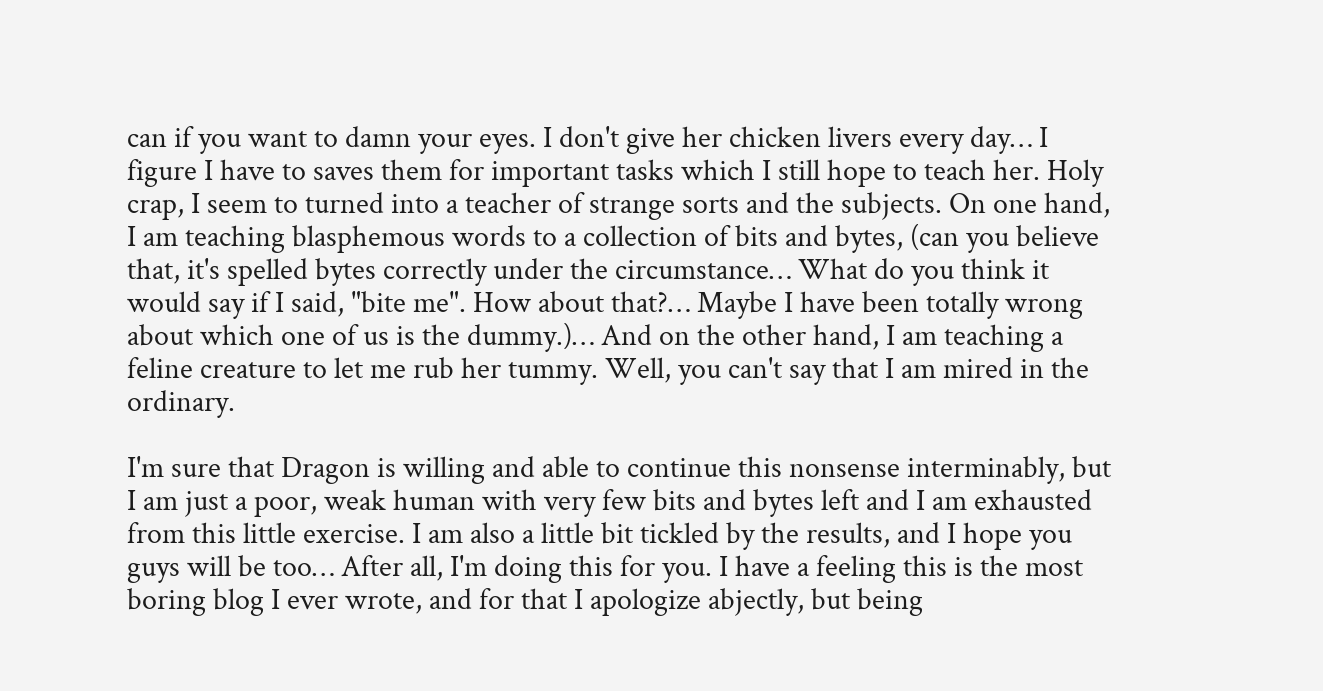can if you want to damn your eyes. I don't give her chicken livers every day… I figure I have to saves them for important tasks which I still hope to teach her. Holy crap, I seem to turned into a teacher of strange sorts and the subjects. On one hand, I am teaching blasphemous words to a collection of bits and bytes, (can you believe that, it's spelled bytes correctly under the circumstance… What do you think it would say if I said, "bite me". How about that?… Maybe I have been totally wrong about which one of us is the dummy.)… And on the other hand, I am teaching a feline creature to let me rub her tummy. Well, you can't say that I am mired in the ordinary.

I'm sure that Dragon is willing and able to continue this nonsense interminably, but I am just a poor, weak human with very few bits and bytes left and I am exhausted from this little exercise. I am also a little bit tickled by the results, and I hope you guys will be too… After all, I'm doing this for you. I have a feeling this is the most boring blog I ever wrote, and for that I apologize abjectly, but being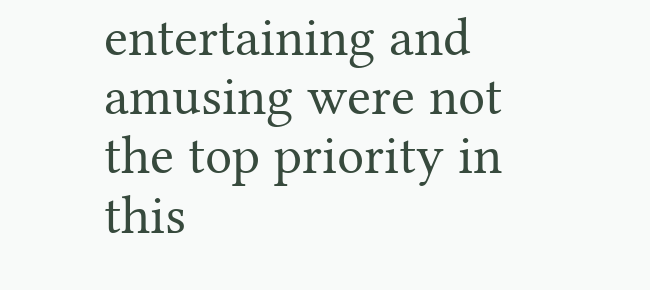entertaining and amusing were not the top priority in this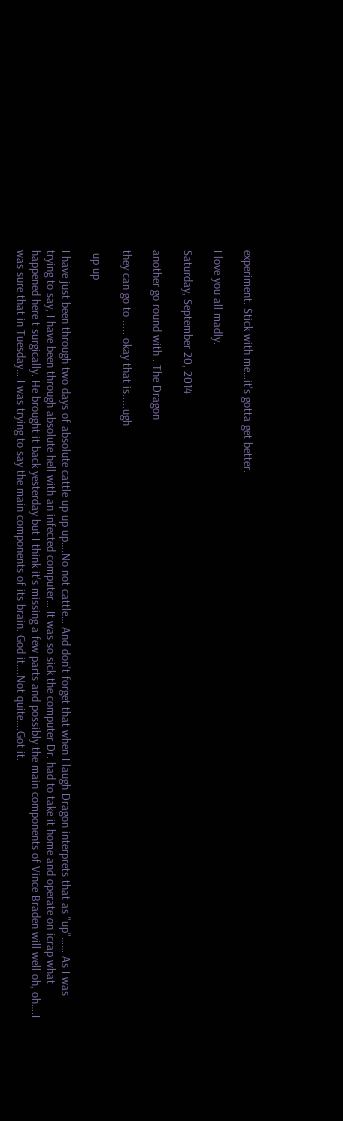experiment. Stick with me…it's gotta get better.

I love you all madly.

Saturday, September 20, 2014

another go round with . The Dragon

they can go to ..... okay that is.....ugh

 up up

I have just been through two days of absolute cattle up up up….No not cattle… And don't forget that when I laugh Dragon interprets that as "up"…… As I was trying to say, I have been through absolute hell with an infected computer… It was so sick the computer Dr. had to take it home and operate on icrap what happened here t surgically. He brought it back yesterday but I think it's missing a few parts and possibly the main components of Vince Braden will well oh, oh….I was sure that in Tuesday… I was trying to say the main components of its brain. God it….Not quite….Got it.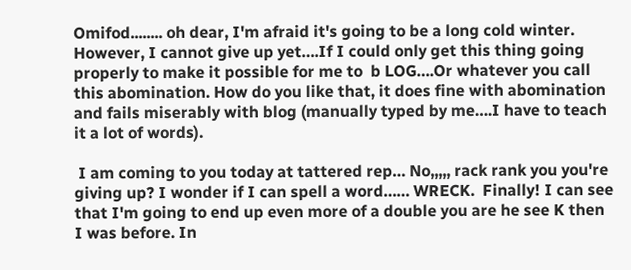Omifod........ oh dear, I'm afraid it's going to be a long cold winter. However, I cannot give up yet….If I could only get this thing going properly to make it possible for me to  b LOG….Or whatever you call this abomination. How do you like that, it does fine with abomination and fails miserably with blog (manually typed by me….I have to teach it a lot of words).

 I am coming to you today at tattered rep… No,,,,, rack rank you you're giving up? I wonder if I can spell a word…… WRECK.  Finally! I can see that I'm going to end up even more of a double you are he see K then I was before. In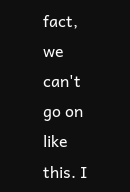fact, we can't go on like this. I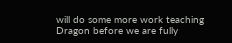will do some more work teaching Dragon before we are fully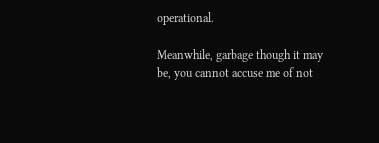operational.

Meanwhile, garbage though it may be, you cannot accuse me of not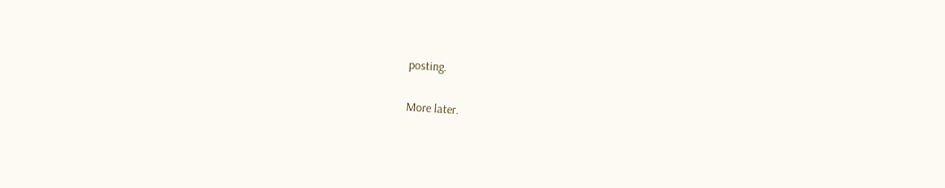posting.

More later.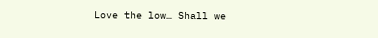Love the low… Shall we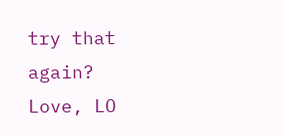try that again?
Love, LO